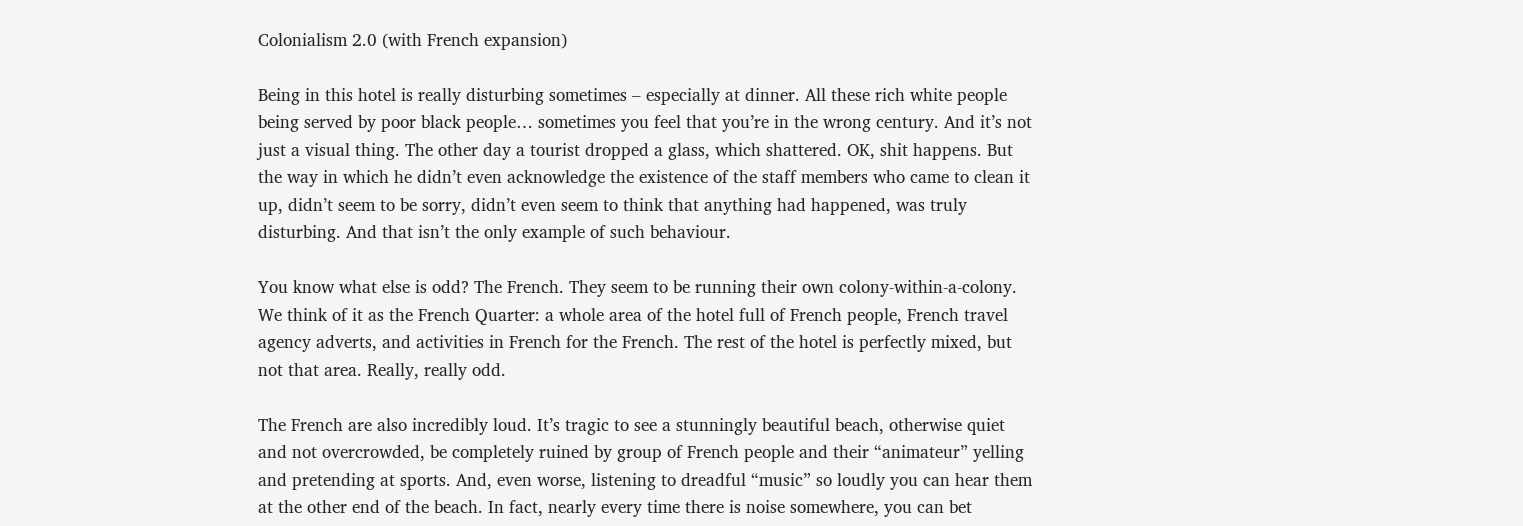Colonialism 2.0 (with French expansion)

Being in this hotel is really disturbing sometimes – especially at dinner. All these rich white people being served by poor black people… sometimes you feel that you’re in the wrong century. And it’s not just a visual thing. The other day a tourist dropped a glass, which shattered. OK, shit happens. But the way in which he didn’t even acknowledge the existence of the staff members who came to clean it up, didn’t seem to be sorry, didn’t even seem to think that anything had happened, was truly disturbing. And that isn’t the only example of such behaviour.

You know what else is odd? The French. They seem to be running their own colony-within-a-colony. We think of it as the French Quarter: a whole area of the hotel full of French people, French travel agency adverts, and activities in French for the French. The rest of the hotel is perfectly mixed, but not that area. Really, really odd.

The French are also incredibly loud. It’s tragic to see a stunningly beautiful beach, otherwise quiet and not overcrowded, be completely ruined by group of French people and their “animateur” yelling and pretending at sports. And, even worse, listening to dreadful “music” so loudly you can hear them at the other end of the beach. In fact, nearly every time there is noise somewhere, you can bet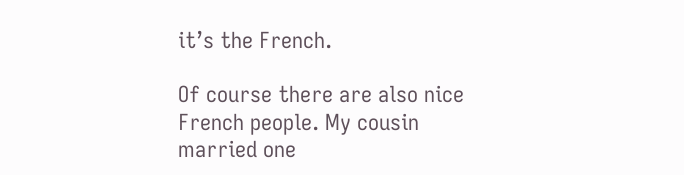it’s the French.

Of course there are also nice French people. My cousin married one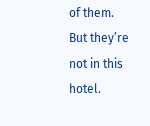of them. But they’re not in this hotel.